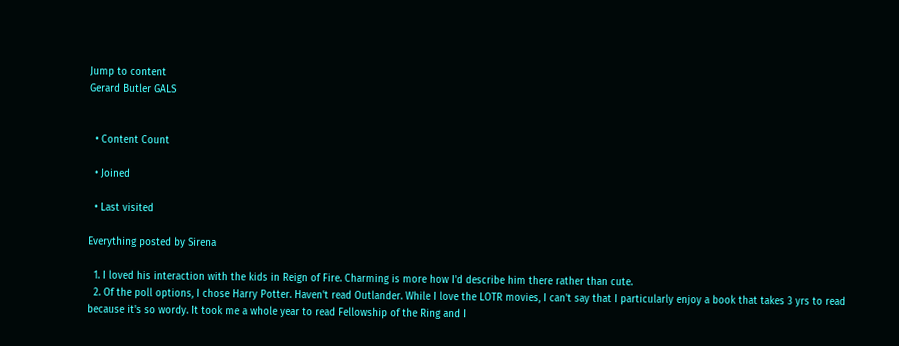Jump to content
Gerard Butler GALS


  • Content Count

  • Joined

  • Last visited

Everything posted by Sirena

  1. I loved his interaction with the kids in Reign of Fire. Charming is more how I'd describe him there rather than cute.
  2. Of the poll options, I chose Harry Potter. Haven't read Outlander. While I love the LOTR movies, I can't say that I particularly enjoy a book that takes 3 yrs to read because it's so wordy. It took me a whole year to read Fellowship of the Ring and I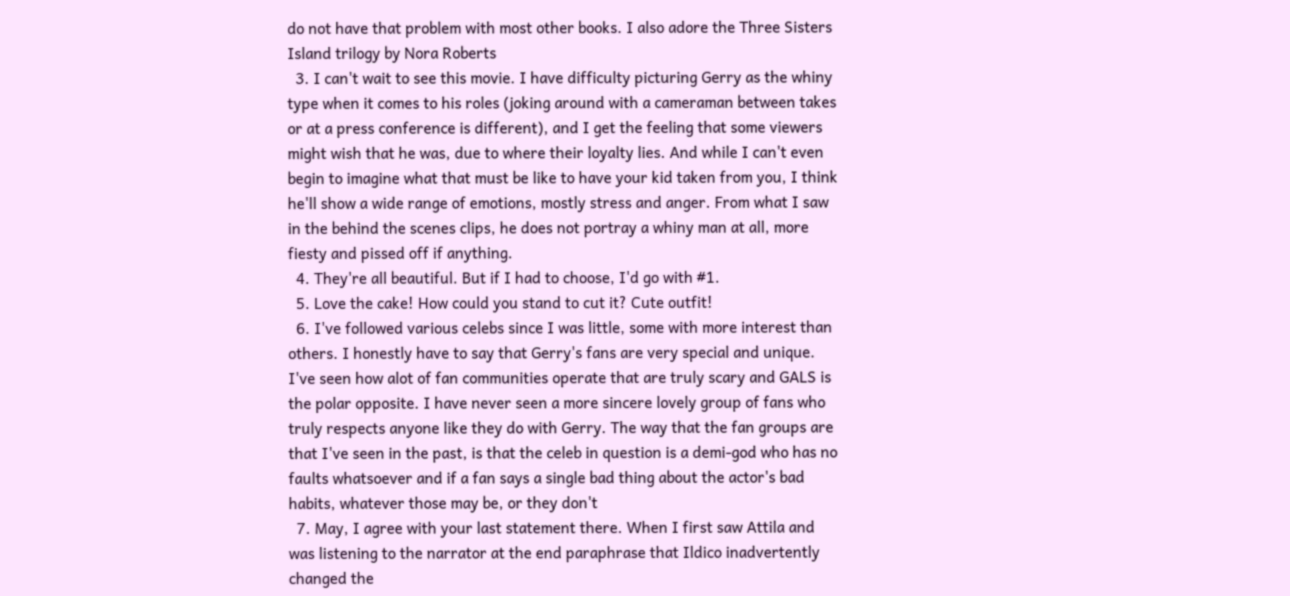do not have that problem with most other books. I also adore the Three Sisters Island trilogy by Nora Roberts
  3. I can't wait to see this movie. I have difficulty picturing Gerry as the whiny type when it comes to his roles (joking around with a cameraman between takes or at a press conference is different), and I get the feeling that some viewers might wish that he was, due to where their loyalty lies. And while I can't even begin to imagine what that must be like to have your kid taken from you, I think he'll show a wide range of emotions, mostly stress and anger. From what I saw in the behind the scenes clips, he does not portray a whiny man at all, more fiesty and pissed off if anything.
  4. They're all beautiful. But if I had to choose, I'd go with #1.
  5. Love the cake! How could you stand to cut it? Cute outfit!
  6. I've followed various celebs since I was little, some with more interest than others. I honestly have to say that Gerry's fans are very special and unique. I've seen how alot of fan communities operate that are truly scary and GALS is the polar opposite. I have never seen a more sincere lovely group of fans who truly respects anyone like they do with Gerry. The way that the fan groups are that I've seen in the past, is that the celeb in question is a demi-god who has no faults whatsoever and if a fan says a single bad thing about the actor's bad habits, whatever those may be, or they don't
  7. May, I agree with your last statement there. When I first saw Attila and was listening to the narrator at the end paraphrase that Ildico inadvertently changed the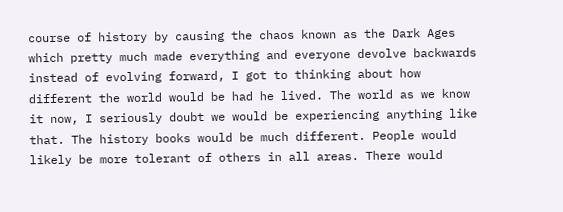course of history by causing the chaos known as the Dark Ages which pretty much made everything and everyone devolve backwards instead of evolving forward, I got to thinking about how different the world would be had he lived. The world as we know it now, I seriously doubt we would be experiencing anything like that. The history books would be much different. People would likely be more tolerant of others in all areas. There would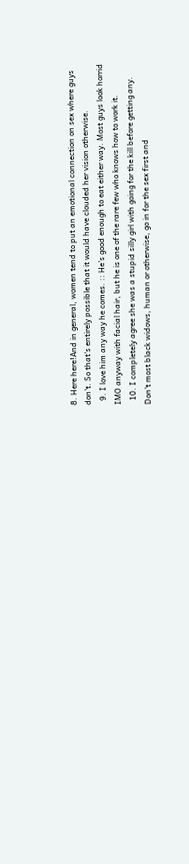8. Here here!And in general, women tend to put an emotional connection on sex where guys don't. So that's entirely possible that it would have clouded her vision otherwise.
  9. I love him any way he comes. :: He's good enough to eat either way. Most guys look horrid IMO anyway with facial hair, but he is one of the rare few who knows how to work it.
  10. I completely agree she was a stupid silly girl with going for the kill before getting any. Don't most black widows, human or otherwise, go in for the sex first and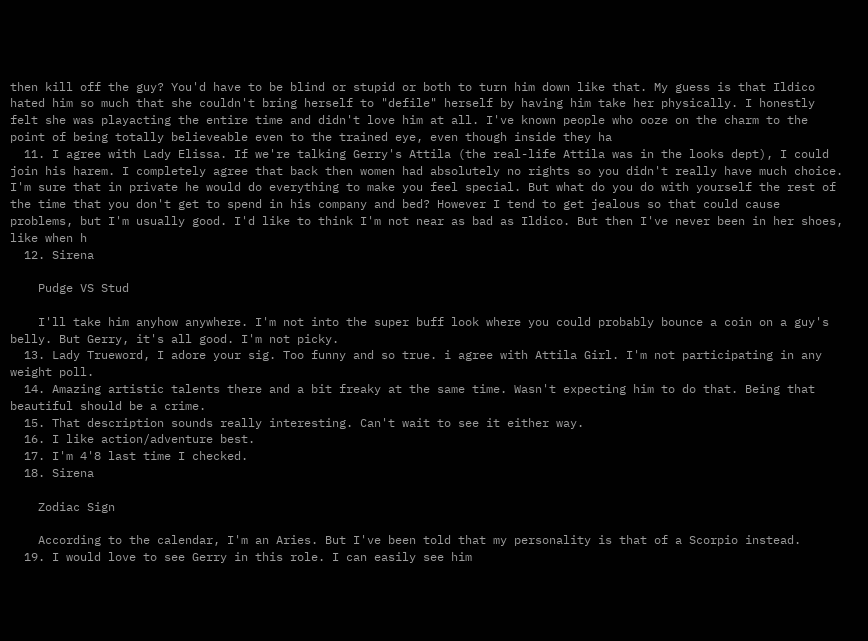then kill off the guy? You'd have to be blind or stupid or both to turn him down like that. My guess is that Ildico hated him so much that she couldn't bring herself to "defile" herself by having him take her physically. I honestly felt she was playacting the entire time and didn't love him at all. I've known people who ooze on the charm to the point of being totally believeable even to the trained eye, even though inside they ha
  11. I agree with Lady Elissa. If we're talking Gerry's Attila (the real-life Attila was in the looks dept), I could join his harem. I completely agree that back then women had absolutely no rights so you didn't really have much choice. I'm sure that in private he would do everything to make you feel special. But what do you do with yourself the rest of the time that you don't get to spend in his company and bed? However I tend to get jealous so that could cause problems, but I'm usually good. I'd like to think I'm not near as bad as Ildico. But then I've never been in her shoes, like when h
  12. Sirena

    Pudge VS Stud

    I'll take him anyhow anywhere. I'm not into the super buff look where you could probably bounce a coin on a guy's belly. But Gerry, it's all good. I'm not picky.
  13. Lady Trueword, I adore your sig. Too funny and so true. i agree with Attila Girl. I'm not participating in any weight poll.
  14. Amazing artistic talents there and a bit freaky at the same time. Wasn't expecting him to do that. Being that beautiful should be a crime.
  15. That description sounds really interesting. Can't wait to see it either way.
  16. I like action/adventure best.
  17. I'm 4'8 last time I checked.
  18. Sirena

    Zodiac Sign

    According to the calendar, I'm an Aries. But I've been told that my personality is that of a Scorpio instead.
  19. I would love to see Gerry in this role. I can easily see him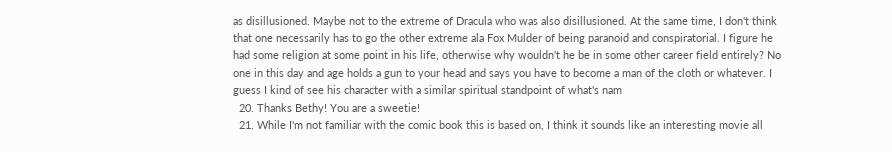as disillusioned. Maybe not to the extreme of Dracula who was also disillusioned. At the same time, I don't think that one necessarily has to go the other extreme ala Fox Mulder of being paranoid and conspiratorial. I figure he had some religion at some point in his life, otherwise why wouldn't he be in some other career field entirely? No one in this day and age holds a gun to your head and says you have to become a man of the cloth or whatever. I guess I kind of see his character with a similar spiritual standpoint of what's nam
  20. Thanks Bethy! You are a sweetie!
  21. While I'm not familiar with the comic book this is based on, I think it sounds like an interesting movie all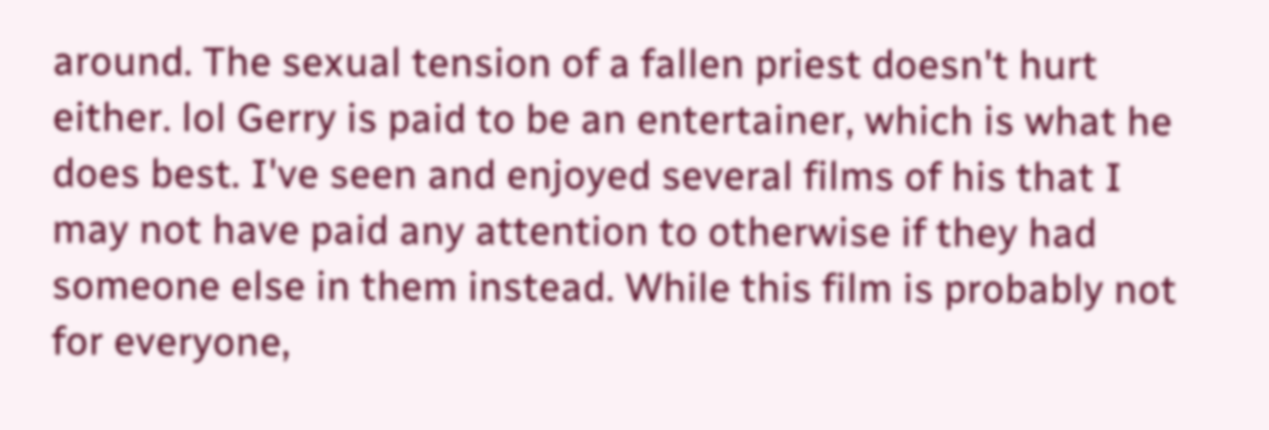around. The sexual tension of a fallen priest doesn't hurt either. lol Gerry is paid to be an entertainer, which is what he does best. I've seen and enjoyed several films of his that I may not have paid any attention to otherwise if they had someone else in them instead. While this film is probably not for everyone,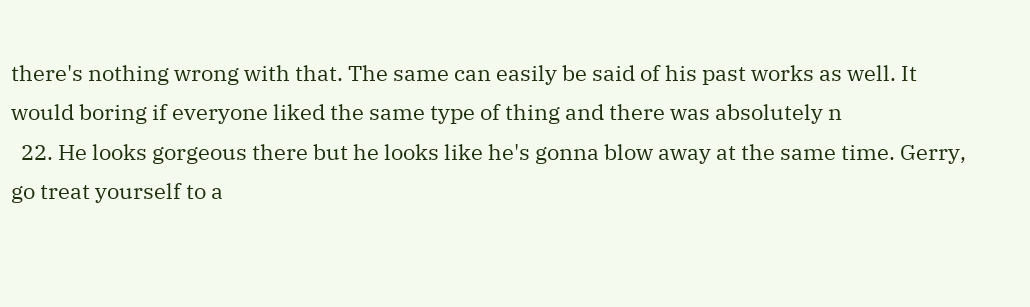there's nothing wrong with that. The same can easily be said of his past works as well. It would boring if everyone liked the same type of thing and there was absolutely n
  22. He looks gorgeous there but he looks like he's gonna blow away at the same time. Gerry, go treat yourself to a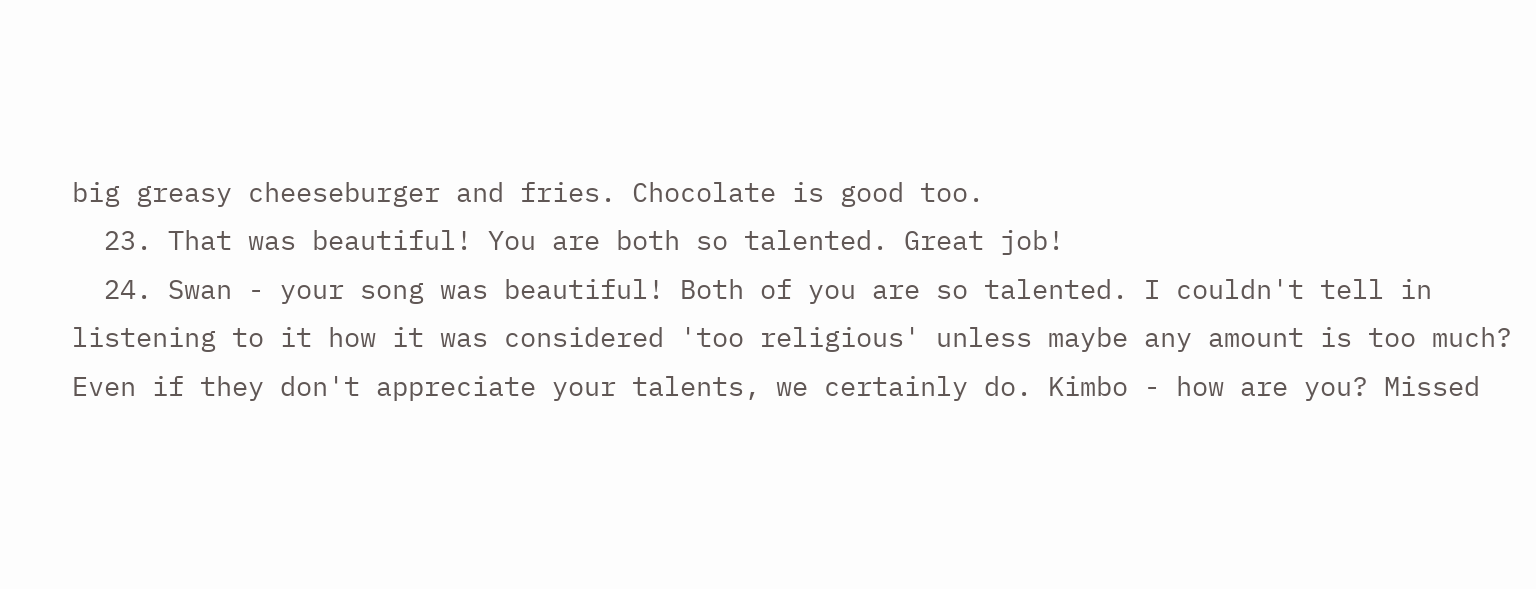big greasy cheeseburger and fries. Chocolate is good too.
  23. That was beautiful! You are both so talented. Great job!
  24. Swan - your song was beautiful! Both of you are so talented. I couldn't tell in listening to it how it was considered 'too religious' unless maybe any amount is too much? Even if they don't appreciate your talents, we certainly do. Kimbo - how are you? Missed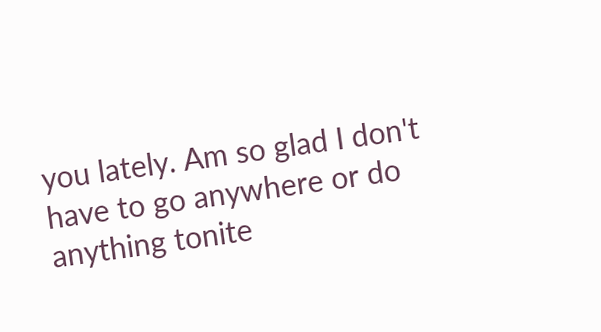you lately. Am so glad I don't have to go anywhere or do anything tonite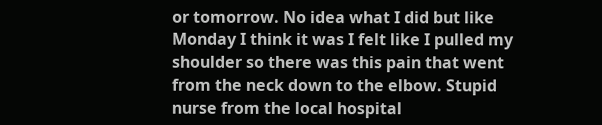or tomorrow. No idea what I did but like Monday I think it was I felt like I pulled my shoulder so there was this pain that went from the neck down to the elbow. Stupid nurse from the local hospital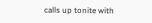calls up tonite with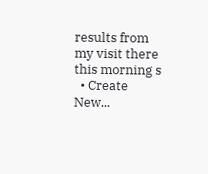results from my visit there this morning s
  • Create New...